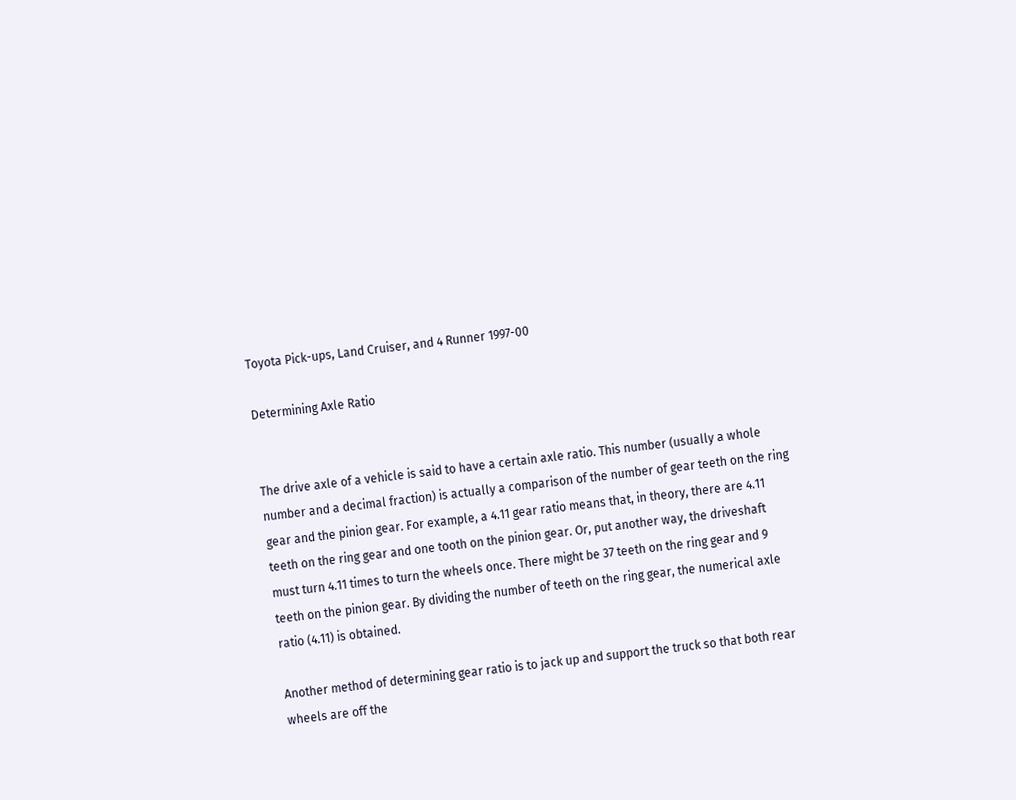Toyota Pick-ups, Land Cruiser, and 4 Runner 1997-00

Determining Axle Ratio


The drive axle of a vehicle is said to have a certain axle ratio. This number (usually a whole number and a decimal fraction) is actually a comparison of the number of gear teeth on the ring gear and the pinion gear. For example, a 4.11 gear ratio means that, in theory, there are 4.11 teeth on the ring gear and one tooth on the pinion gear. Or, put another way, the driveshaft must turn 4.11 times to turn the wheels once. There might be 37 teeth on the ring gear and 9 teeth on the pinion gear. By dividing the number of teeth on the ring gear, the numerical axle ratio (4.11) is obtained.

Another method of determining gear ratio is to jack up and support the truck so that both rear wheels are off the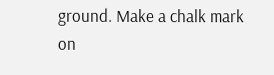ground. Make a chalk mark on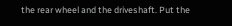the rear wheel and the driveshaft. Put the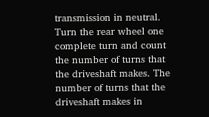transmission in neutral. Turn the rear wheel one complete turn and count the number of turns that the driveshaft makes. The number of turns that the driveshaft makes in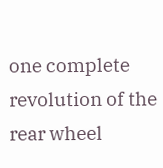one complete revolution of the rear wheel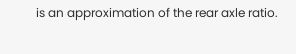is an approximation of the rear axle ratio.